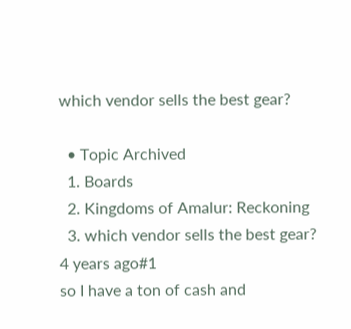which vendor sells the best gear?

  • Topic Archived
  1. Boards
  2. Kingdoms of Amalur: Reckoning
  3. which vendor sells the best gear?
4 years ago#1
so I have a ton of cash and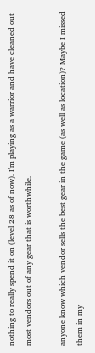nothing to really spend it on (level 28 as of now). I'm playing as a warrior and have cleaned out most vendors out of any gear that is worthwhile.

anyone know which vendor sells the best gear in the game (as well as location)? Maybe I missed them in my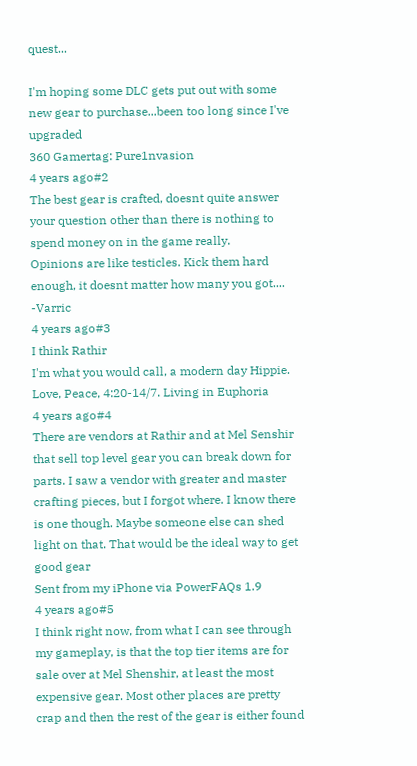quest...

I'm hoping some DLC gets put out with some new gear to purchase...been too long since I've upgraded
360 Gamertag: Pure1nvasion
4 years ago#2
The best gear is crafted, doesnt quite answer your question other than there is nothing to spend money on in the game really.
Opinions are like testicles. Kick them hard enough, it doesnt matter how many you got.... -Varric
4 years ago#3
I think Rathir
I'm what you would call, a modern day Hippie.
Love, Peace, 4:20-14/7. Living in Euphoria
4 years ago#4
There are vendors at Rathir and at Mel Senshir that sell top level gear you can break down for parts. I saw a vendor with greater and master crafting pieces, but I forgot where. I know there is one though. Maybe someone else can shed light on that. That would be the ideal way to get good gear
Sent from my iPhone via PowerFAQs 1.9
4 years ago#5
I think right now, from what I can see through my gameplay, is that the top tier items are for sale over at Mel Shenshir, at least the most expensive gear. Most other places are pretty crap and then the rest of the gear is either found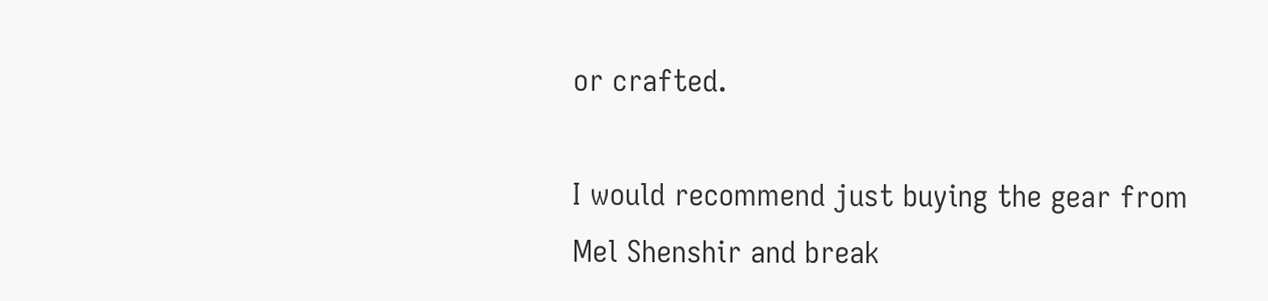or crafted.

I would recommend just buying the gear from Mel Shenshir and break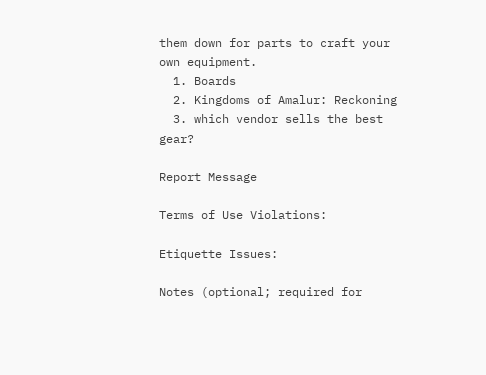them down for parts to craft your own equipment.
  1. Boards
  2. Kingdoms of Amalur: Reckoning
  3. which vendor sells the best gear?

Report Message

Terms of Use Violations:

Etiquette Issues:

Notes (optional; required for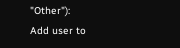"Other"):
Add user to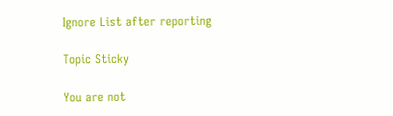Ignore List after reporting

Topic Sticky

You are not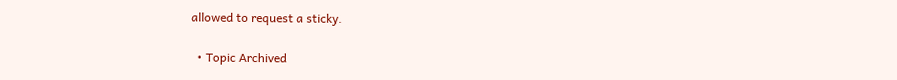allowed to request a sticky.

  • Topic Archived